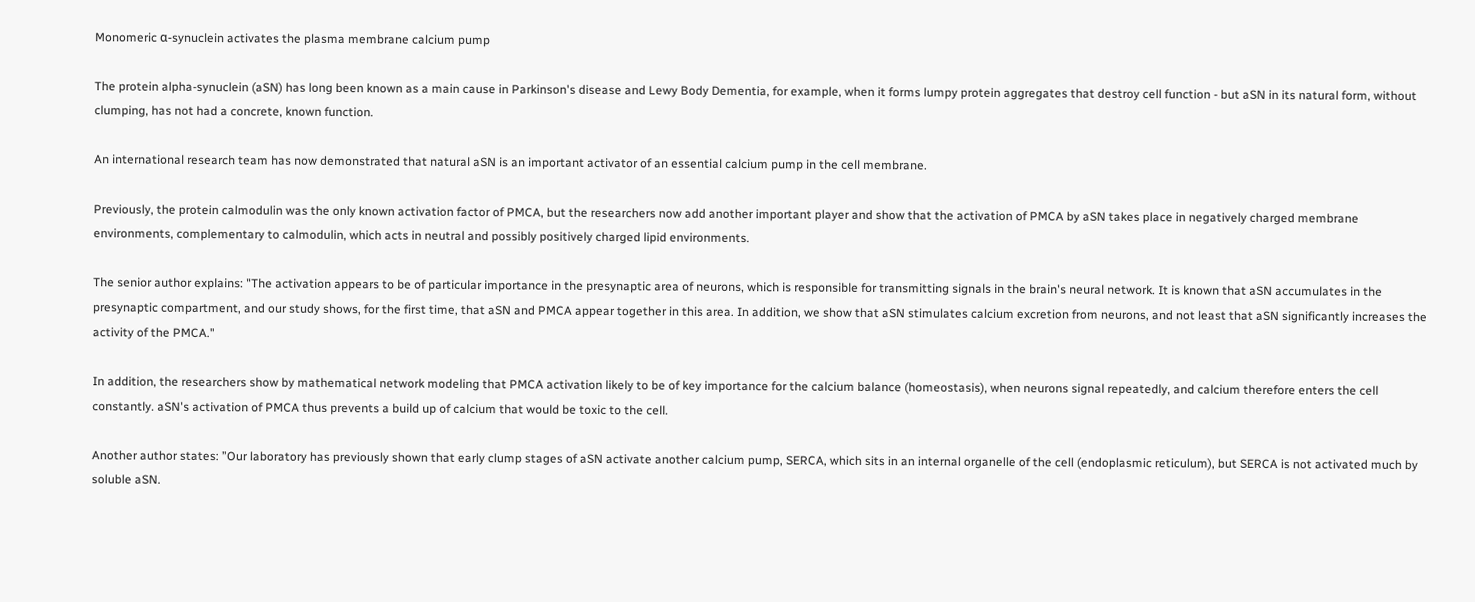Monomeric α-synuclein activates the plasma membrane calcium pump

The protein alpha-synuclein (aSN) has long been known as a main cause in Parkinson's disease and Lewy Body Dementia, for example, when it forms lumpy protein aggregates that destroy cell function - but aSN in its natural form, without clumping, has not had a concrete, known function.

An international research team has now demonstrated that natural aSN is an important activator of an essential calcium pump in the cell membrane.

Previously, the protein calmodulin was the only known activation factor of PMCA, but the researchers now add another important player and show that the activation of PMCA by aSN takes place in negatively charged membrane environments, complementary to calmodulin, which acts in neutral and possibly positively charged lipid environments.

The senior author explains: "The activation appears to be of particular importance in the presynaptic area of neurons, which is responsible for transmitting signals in the brain's neural network. It is known that aSN accumulates in the presynaptic compartment, and our study shows, for the first time, that aSN and PMCA appear together in this area. In addition, we show that aSN stimulates calcium excretion from neurons, and not least that aSN significantly increases the activity of the PMCA."

In addition, the researchers show by mathematical network modeling that PMCA activation likely to be of key importance for the calcium balance (homeostasis), when neurons signal repeatedly, and calcium therefore enters the cell constantly. aSN's activation of PMCA thus prevents a build up of calcium that would be toxic to the cell.

Another author states: ”Our laboratory has previously shown that early clump stages of aSN activate another calcium pump, SERCA, which sits in an internal organelle of the cell (endoplasmic reticulum), but SERCA is not activated much by soluble aSN.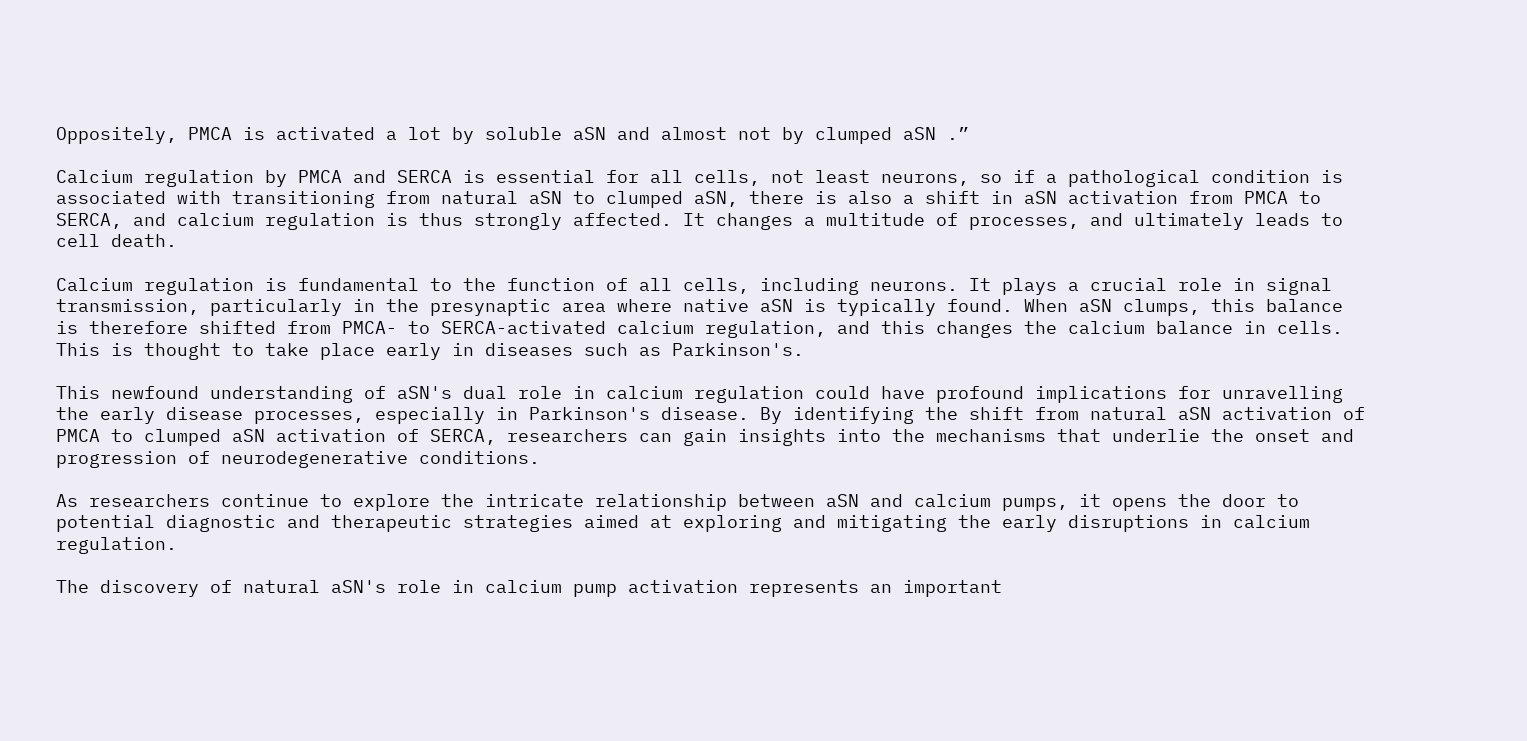Oppositely, PMCA is activated a lot by soluble aSN and almost not by clumped aSN .”

Calcium regulation by PMCA and SERCA is essential for all cells, not least neurons, so if a pathological condition is associated with transitioning from natural aSN to clumped aSN, there is also a shift in aSN activation from PMCA to SERCA, and calcium regulation is thus strongly affected. It changes a multitude of processes, and ultimately leads to cell death.

Calcium regulation is fundamental to the function of all cells, including neurons. It plays a crucial role in signal transmission, particularly in the presynaptic area where native aSN is typically found. When aSN clumps, this balance is therefore shifted from PMCA- to SERCA-activated calcium regulation, and this changes the calcium balance in cells. This is thought to take place early in diseases such as Parkinson's.

This newfound understanding of aSN's dual role in calcium regulation could have profound implications for unravelling the early disease processes, especially in Parkinson's disease. By identifying the shift from natural aSN activation of PMCA to clumped aSN activation of SERCA, researchers can gain insights into the mechanisms that underlie the onset and progression of neurodegenerative conditions.

As researchers continue to explore the intricate relationship between aSN and calcium pumps, it opens the door to potential diagnostic and therapeutic strategies aimed at exploring and mitigating the early disruptions in calcium regulation.

The discovery of natural aSN's role in calcium pump activation represents an important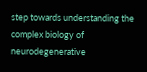step towards understanding the complex biology of neurodegenerative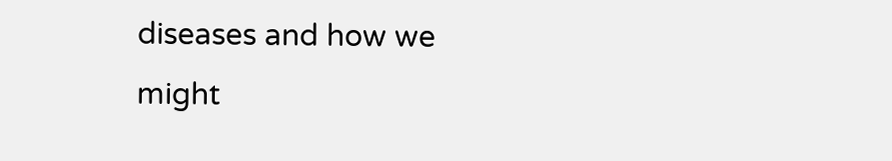diseases and how we might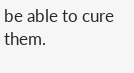be able to cure them.